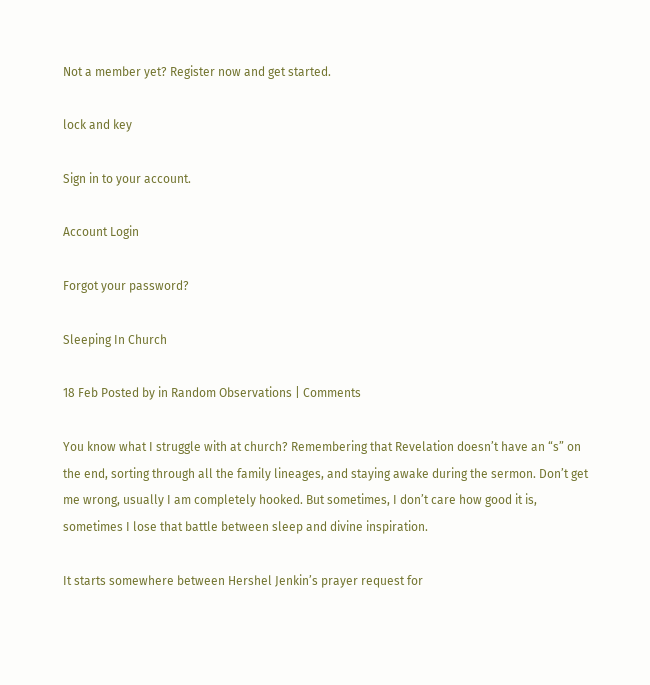Not a member yet? Register now and get started.

lock and key

Sign in to your account.

Account Login

Forgot your password?

Sleeping In Church

18 Feb Posted by in Random Observations | Comments

You know what I struggle with at church? Remembering that Revelation doesn’t have an “s” on the end, sorting through all the family lineages, and staying awake during the sermon. Don’t get me wrong, usually I am completely hooked. But sometimes, I don’t care how good it is, sometimes I lose that battle between sleep and divine inspiration.

It starts somewhere between Hershel Jenkin’s prayer request for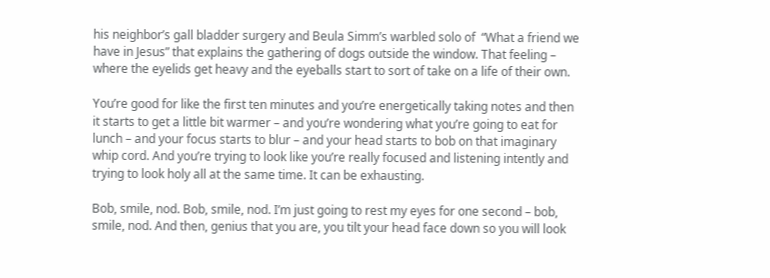his neighbor’s gall bladder surgery and Beula Simm’s warbled solo of  “What a friend we have in Jesus” that explains the gathering of dogs outside the window. That feeling – where the eyelids get heavy and the eyeballs start to sort of take on a life of their own.

You’re good for like the first ten minutes and you’re energetically taking notes and then it starts to get a little bit warmer – and you’re wondering what you’re going to eat for lunch – and your focus starts to blur – and your head starts to bob on that imaginary whip cord. And you’re trying to look like you’re really focused and listening intently and trying to look holy all at the same time. It can be exhausting.

Bob, smile, nod. Bob, smile, nod. I’m just going to rest my eyes for one second – bob, smile, nod. And then, genius that you are, you tilt your head face down so you will look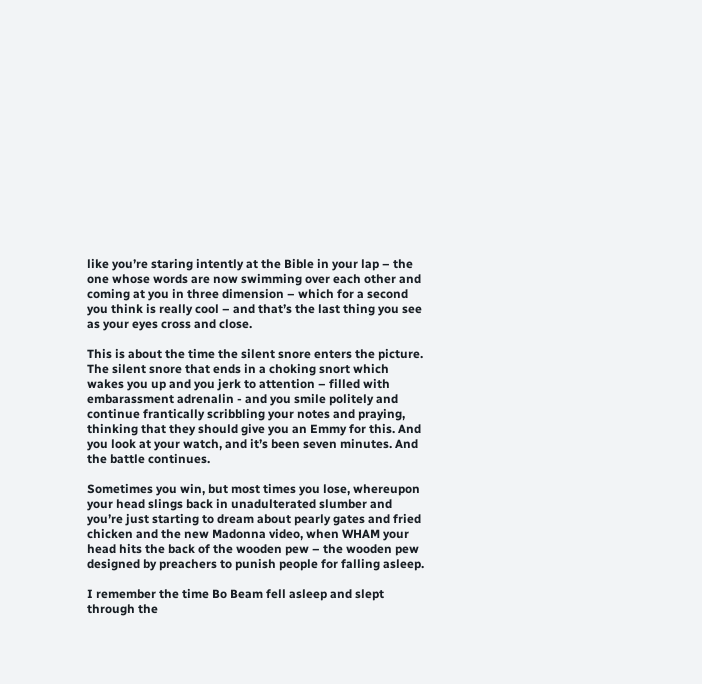like you’re staring intently at the Bible in your lap – the one whose words are now swimming over each other and coming at you in three dimension – which for a second you think is really cool – and that’s the last thing you see as your eyes cross and close.

This is about the time the silent snore enters the picture. The silent snore that ends in a choking snort which wakes you up and you jerk to attention – filled with embarassment adrenalin - and you smile politely and continue frantically scribbling your notes and praying, thinking that they should give you an Emmy for this. And you look at your watch, and it’s been seven minutes. And the battle continues.

Sometimes you win, but most times you lose, whereupon your head slings back in unadulterated slumber and you’re just starting to dream about pearly gates and fried chicken and the new Madonna video, when WHAM your head hits the back of the wooden pew – the wooden pew designed by preachers to punish people for falling asleep.

I remember the time Bo Beam fell asleep and slept through the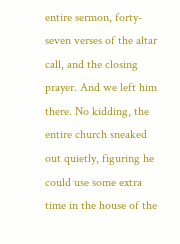entire sermon, forty-seven verses of the altar call, and the closing prayer. And we left him there. No kidding, the entire church sneaked out quietly, figuring he could use some extra time in the house of the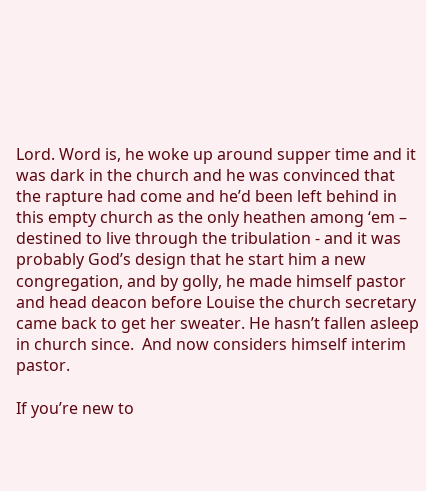Lord. Word is, he woke up around supper time and it was dark in the church and he was convinced that the rapture had come and he’d been left behind in this empty church as the only heathen among ‘em – destined to live through the tribulation - and it was probably God’s design that he start him a new congregation, and by golly, he made himself pastor and head deacon before Louise the church secretary came back to get her sweater. He hasn’t fallen asleep in church since.  And now considers himself interim pastor.

If you’re new to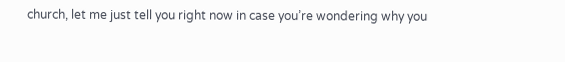church, let me just tell you right now in case you’re wondering why you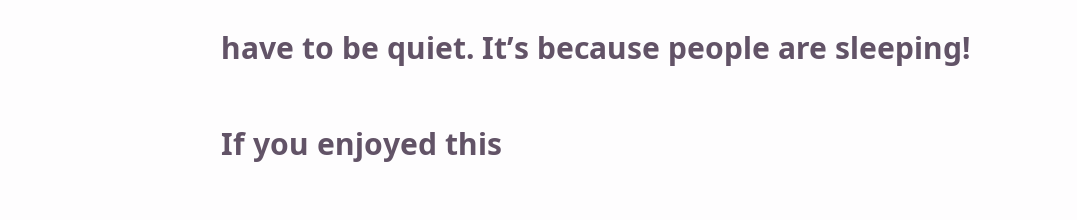have to be quiet. It’s because people are sleeping!

If you enjoyed this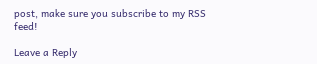post, make sure you subscribe to my RSS feed!

Leave a Reply